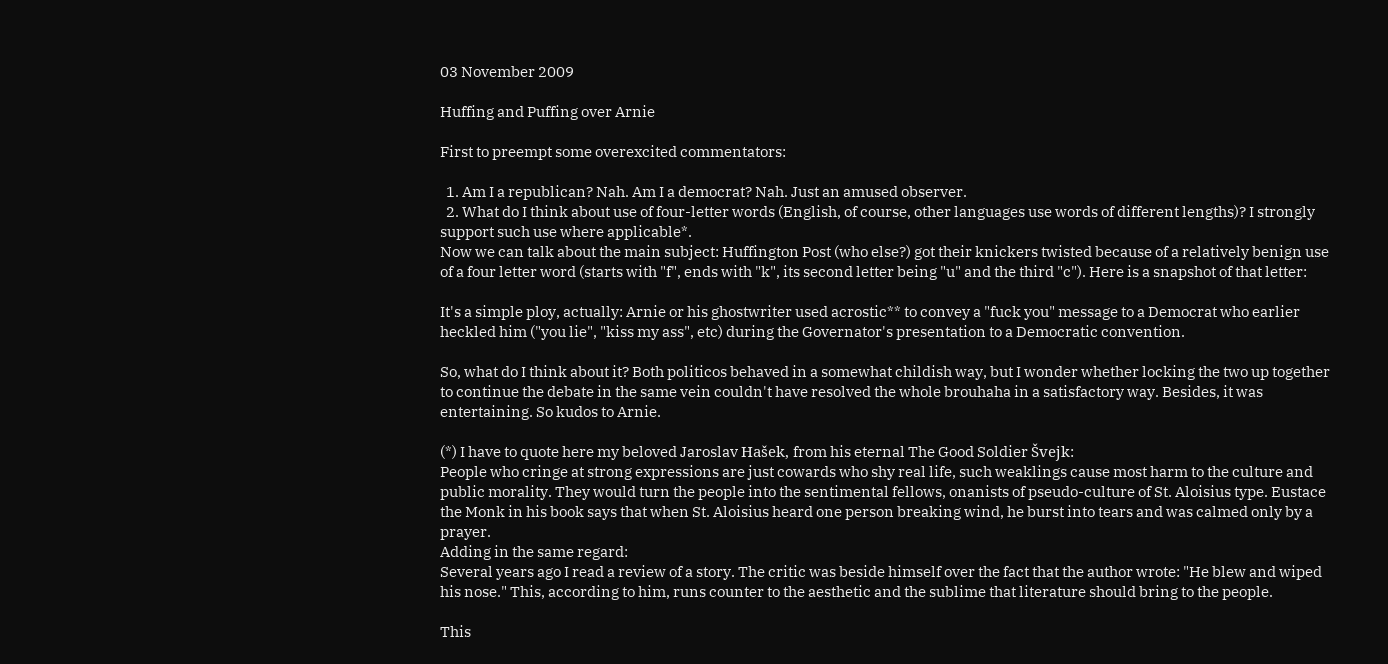03 November 2009

Huffing and Puffing over Arnie

First to preempt some overexcited commentators:

  1. Am I a republican? Nah. Am I a democrat? Nah. Just an amused observer.
  2. What do I think about use of four-letter words (English, of course, other languages use words of different lengths)? I strongly support such use where applicable*.
Now we can talk about the main subject: Huffington Post (who else?) got their knickers twisted because of a relatively benign use of a four letter word (starts with "f", ends with "k", its second letter being "u" and the third "c"). Here is a snapshot of that letter:

It's a simple ploy, actually: Arnie or his ghostwriter used acrostic** to convey a "fuck you" message to a Democrat who earlier heckled him ("you lie", "kiss my ass", etc) during the Governator's presentation to a Democratic convention.

So, what do I think about it? Both politicos behaved in a somewhat childish way, but I wonder whether locking the two up together to continue the debate in the same vein couldn't have resolved the whole brouhaha in a satisfactory way. Besides, it was entertaining. So kudos to Arnie.

(*) I have to quote here my beloved Jaroslav Hašek, from his eternal The Good Soldier Švejk:
People who cringe at strong expressions are just cowards who shy real life, such weaklings cause most harm to the culture and public morality. They would turn the people into the sentimental fellows, onanists of pseudo-culture of St. Aloisius type. Eustace the Monk in his book says that when St. Aloisius heard one person breaking wind, he burst into tears and was calmed only by a prayer.
Adding in the same regard:
Several years ago I read a review of a story. The critic was beside himself over the fact that the author wrote: "He blew and wiped his nose." This, according to him, runs counter to the aesthetic and the sublime that literature should bring to the people.

This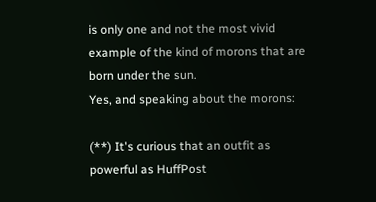is only one and not the most vivid example of the kind of morons that are born under the sun.
Yes, and speaking about the morons:

(**) It's curious that an outfit as powerful as HuffPost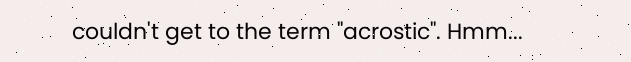couldn't get to the term "acrostic". Hmm...